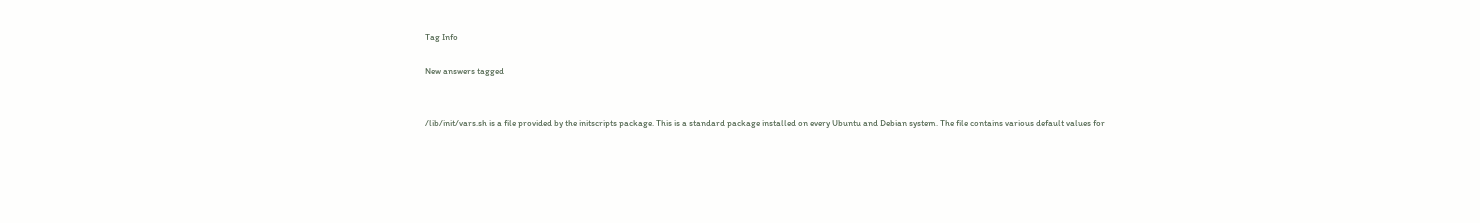Tag Info

New answers tagged


/lib/init/vars.sh is a file provided by the initscripts package. This is a standard package installed on every Ubuntu and Debian system. The file contains various default values for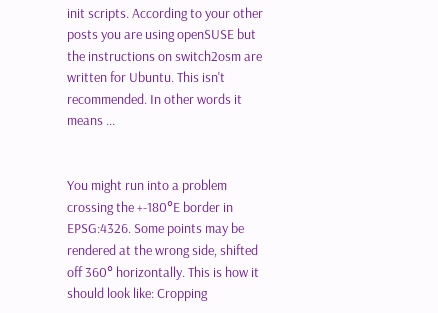init scripts. According to your other posts you are using openSUSE but the instructions on switch2osm are written for Ubuntu. This isn't recommended. In other words it means ...


You might run into a problem crossing the +-180°E border in EPSG:4326. Some points may be rendered at the wrong side, shifted off 360° horizontally. This is how it should look like: Cropping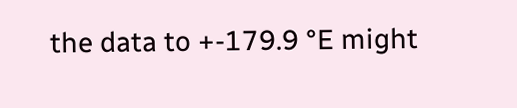the data to +-179.9 °E might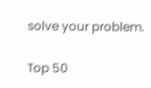solve your problem.

Top 50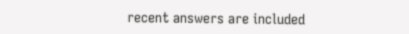recent answers are included